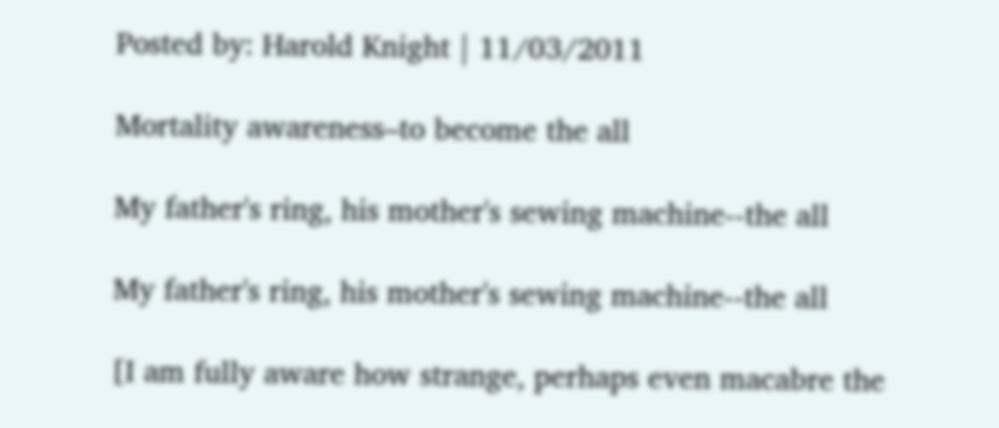Posted by: Harold Knight | 11/03/2011

Mortality awareness–to become the all

My father's ring, his mother's sewing machine--the all

My father's ring, his mother's sewing machine--the all

[I am fully aware how strange, perhaps even macabre the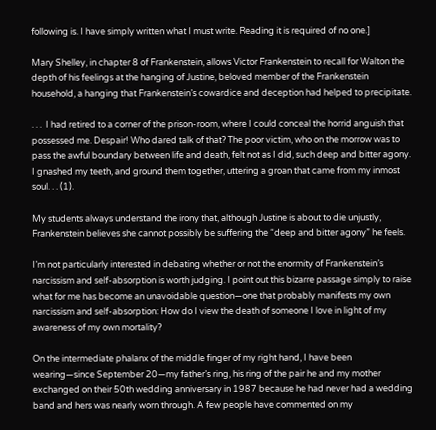following is. I have simply written what I must write. Reading it is required of no one.]

Mary Shelley, in chapter 8 of Frankenstein, allows Victor Frankenstein to recall for Walton the depth of his feelings at the hanging of Justine, beloved member of the Frankenstein household, a hanging that Frankenstein’s cowardice and deception had helped to precipitate.

. . .  I had retired to a corner of the prison-room, where I could conceal the horrid anguish that possessed me. Despair! Who dared talk of that? The poor victim, who on the morrow was to pass the awful boundary between life and death, felt not as I did, such deep and bitter agony. I gnashed my teeth, and ground them together, uttering a groan that came from my inmost soul. . . (1).

My students always understand the irony that, although Justine is about to die unjustly, Frankenstein believes she cannot possibly be suffering the “deep and bitter agony” he feels.

I’m not particularly interested in debating whether or not the enormity of Frankenstein’s narcissism and self-absorption is worth judging. I point out this bizarre passage simply to raise what for me has become an unavoidable question—one that probably manifests my own narcissism and self-absorption: How do I view the death of someone I love in light of my awareness of my own mortality?

On the intermediate phalanx of the middle finger of my right hand, I have been wearing—since September 20—my father’s ring, his ring of the pair he and my mother exchanged on their 50th wedding anniversary in 1987 because he had never had a wedding band and hers was nearly worn through. A few people have commented on my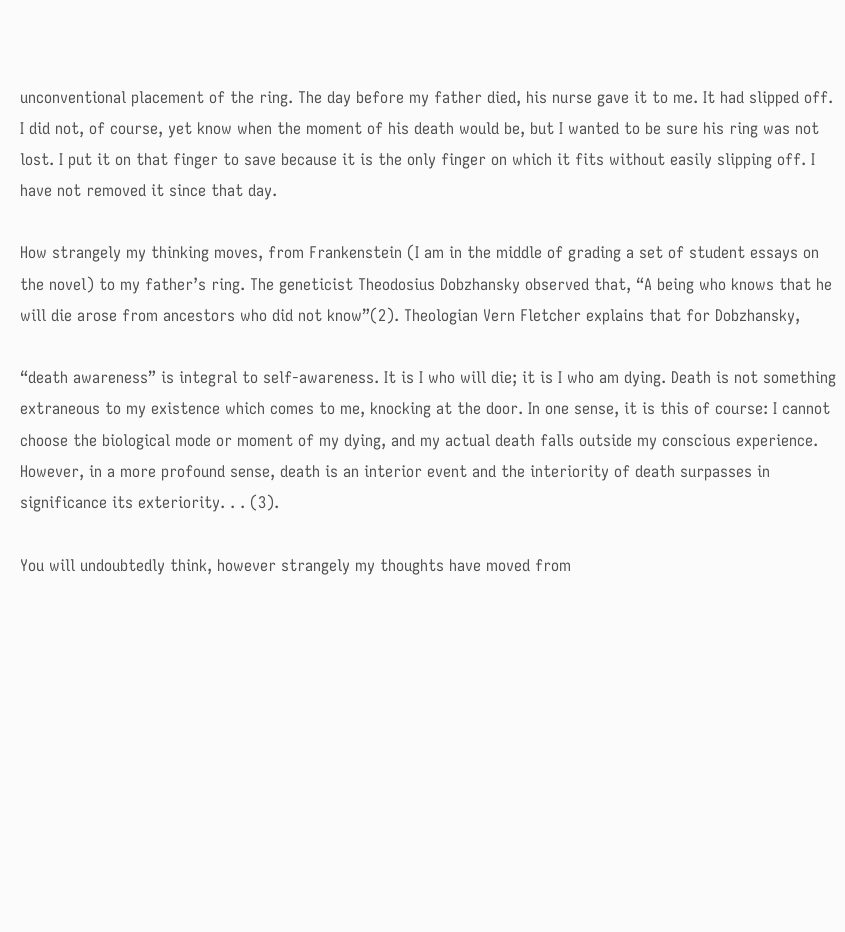unconventional placement of the ring. The day before my father died, his nurse gave it to me. It had slipped off. I did not, of course, yet know when the moment of his death would be, but I wanted to be sure his ring was not lost. I put it on that finger to save because it is the only finger on which it fits without easily slipping off. I have not removed it since that day.

How strangely my thinking moves, from Frankenstein (I am in the middle of grading a set of student essays on the novel) to my father’s ring. The geneticist Theodosius Dobzhansky observed that, “A being who knows that he will die arose from ancestors who did not know”(2). Theologian Vern Fletcher explains that for Dobzhansky,

“death awareness” is integral to self-awareness. It is I who will die; it is I who am dying. Death is not something extraneous to my existence which comes to me, knocking at the door. In one sense, it is this of course: I cannot choose the biological mode or moment of my dying, and my actual death falls outside my conscious experience. However, in a more profound sense, death is an interior event and the interiority of death surpasses in significance its exteriority. . . (3).

You will undoubtedly think, however strangely my thoughts have moved from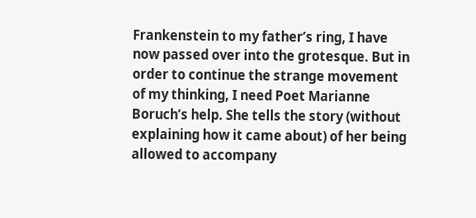Frankenstein to my father’s ring, I have now passed over into the grotesque. But in order to continue the strange movement of my thinking, I need Poet Marianne Boruch’s help. She tells the story (without explaining how it came about) of her being allowed to accompany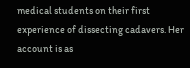medical students on their first experience of dissecting cadavers. Her account is as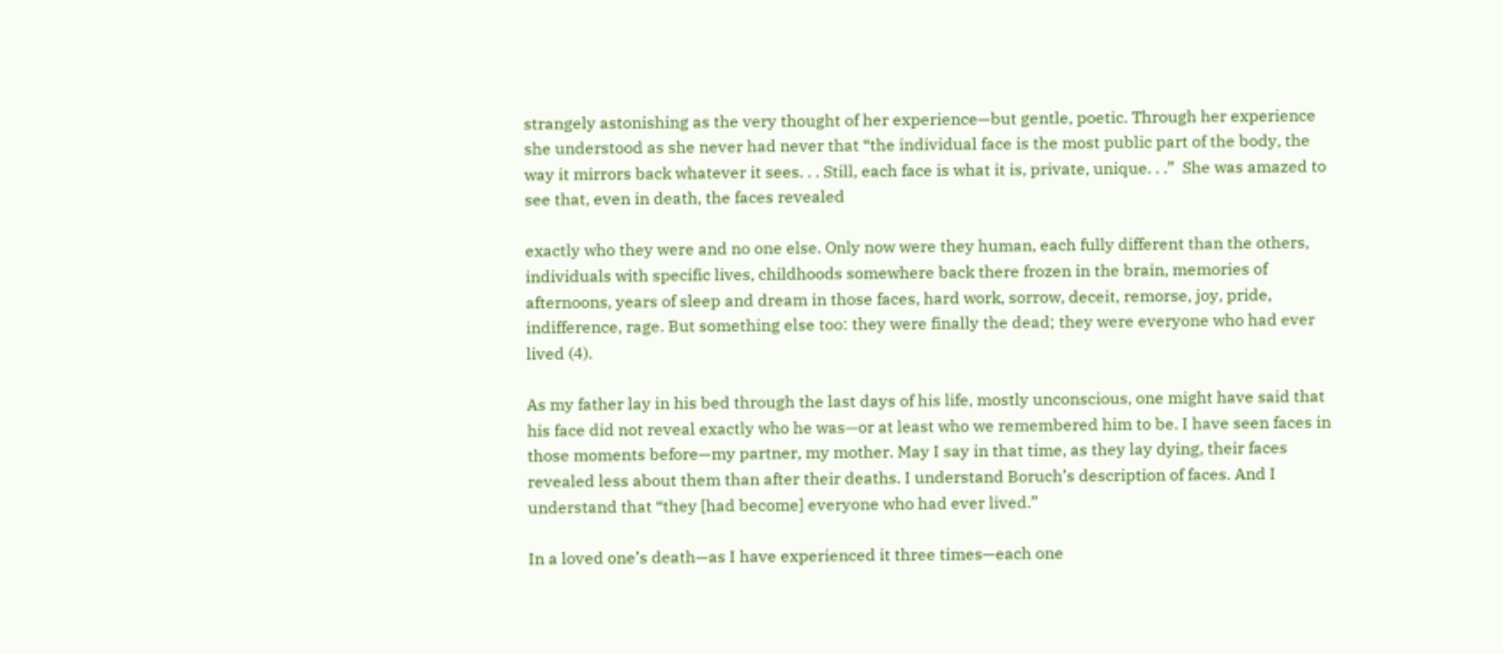strangely astonishing as the very thought of her experience—but gentle, poetic. Through her experience she understood as she never had never that “the individual face is the most public part of the body, the way it mirrors back whatever it sees. . . Still, each face is what it is, private, unique. . .”  She was amazed to see that, even in death, the faces revealed

exactly who they were and no one else. Only now were they human, each fully different than the others, individuals with specific lives, childhoods somewhere back there frozen in the brain, memories of afternoons, years of sleep and dream in those faces, hard work, sorrow, deceit, remorse, joy, pride, indifference, rage. But something else too: they were finally the dead; they were everyone who had ever lived (4).

As my father lay in his bed through the last days of his life, mostly unconscious, one might have said that his face did not reveal exactly who he was—or at least who we remembered him to be. I have seen faces in those moments before—my partner, my mother. May I say in that time, as they lay dying, their faces revealed less about them than after their deaths. I understand Boruch’s description of faces. And I understand that “they [had become] everyone who had ever lived.”

In a loved one’s death—as I have experienced it three times—each one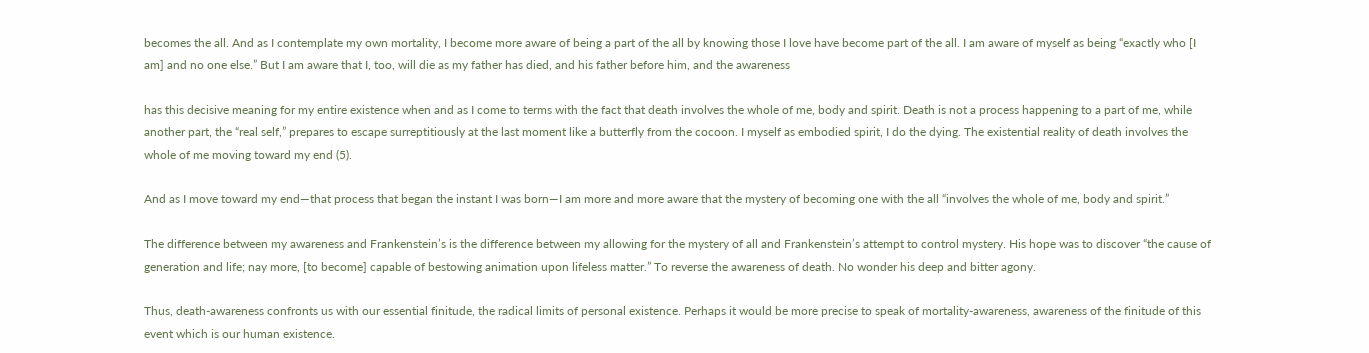becomes the all. And as I contemplate my own mortality, I become more aware of being a part of the all by knowing those I love have become part of the all. I am aware of myself as being “exactly who [I am] and no one else.” But I am aware that I, too, will die as my father has died, and his father before him, and the awareness

has this decisive meaning for my entire existence when and as I come to terms with the fact that death involves the whole of me, body and spirit. Death is not a process happening to a part of me, while another part, the “real self,” prepares to escape surreptitiously at the last moment like a butterfly from the cocoon. I myself as embodied spirit, I do the dying. The existential reality of death involves the whole of me moving toward my end (5).

And as I move toward my end—that process that began the instant I was born—I am more and more aware that the mystery of becoming one with the all “involves the whole of me, body and spirit.”

The difference between my awareness and Frankenstein’s is the difference between my allowing for the mystery of all and Frankenstein’s attempt to control mystery. His hope was to discover “the cause of generation and life; nay more, [to become] capable of bestowing animation upon lifeless matter.” To reverse the awareness of death. No wonder his deep and bitter agony.

Thus, death-awareness confronts us with our essential finitude, the radical limits of personal existence. Perhaps it would be more precise to speak of mortality-awareness, awareness of the finitude of this event which is our human existence.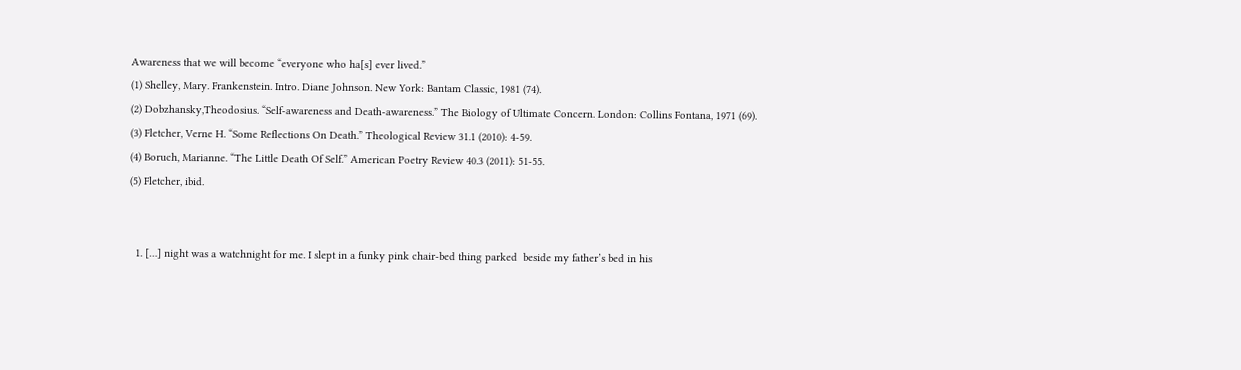Awareness that we will become “everyone who ha[s] ever lived.”
(1) Shelley, Mary. Frankenstein. Intro. Diane Johnson. New York: Bantam Classic, 1981 (74).
(2) Dobzhansky,Theodosius. “Self-awareness and Death-awareness.” The Biology of Ultimate Concern. London: Collins Fontana, 1971 (69).
(3) Fletcher, Verne H. “Some Reflections On Death.” Theological Review 31.1 (2010): 4-59.
(4) Boruch, Marianne. “The Little Death Of Self.” American Poetry Review 40.3 (2011): 51-55.
(5) Fletcher, ibid.


  1. […] night was a watchnight for me. I slept in a funky pink chair-bed thing parked  beside my father’s bed in his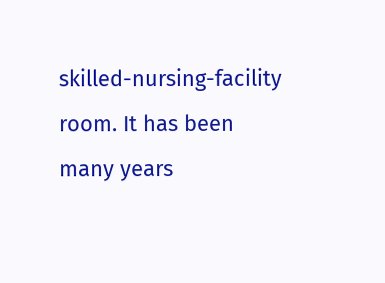skilled-nursing-facility room. It has been many years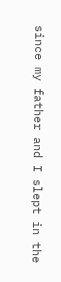since my father and I slept in the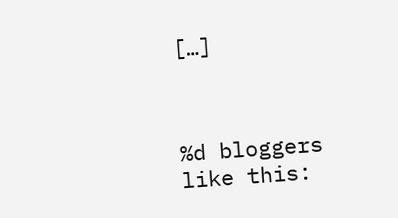[…]



%d bloggers like this: